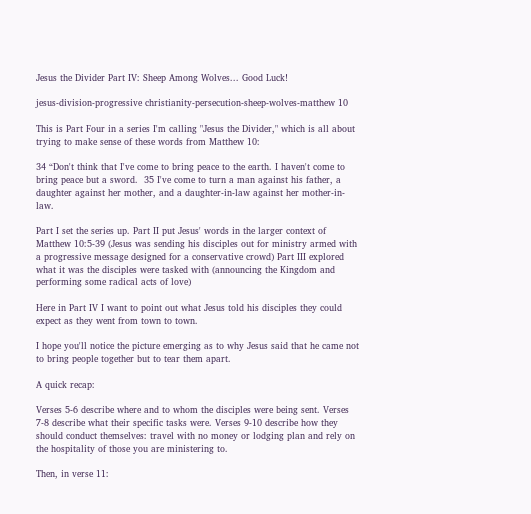Jesus the Divider Part IV: Sheep Among Wolves... Good Luck!

jesus-division-progressive christianity-persecution-sheep-wolves-matthew 10

This is Part Four in a series I'm calling "Jesus the Divider," which is all about trying to make sense of these words from Matthew 10:

34 “Don't think that I've come to bring peace to the earth. I haven't come to bring peace but a sword.  35 I've come to turn a man against his father, a daughter against her mother, and a daughter-in-law against her mother-in-law.

Part I set the series up. Part II put Jesus' words in the larger context of Matthew 10:5-39 (Jesus was sending his disciples out for ministry armed with a progressive message designed for a conservative crowd) Part III explored what it was the disciples were tasked with (announcing the Kingdom and performing some radical acts of love)

Here in Part IV I want to point out what Jesus told his disciples they could expect as they went from town to town.

I hope you'll notice the picture emerging as to why Jesus said that he came not to bring people together but to tear them apart.

A quick recap:

Verses 5-6 describe where and to whom the disciples were being sent. Verses 7-8 describe what their specific tasks were. Verses 9-10 describe how they should conduct themselves: travel with no money or lodging plan and rely on the hospitality of those you are ministering to.

Then, in verse 11: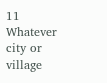11 Whatever city or village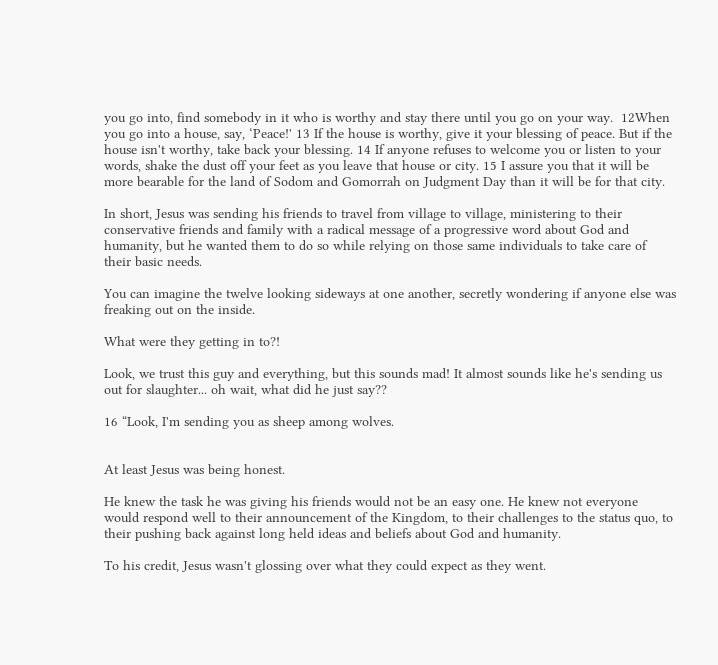you go into, find somebody in it who is worthy and stay there until you go on your way.  12When you go into a house, say, ‘Peace!' 13 If the house is worthy, give it your blessing of peace. But if the house isn't worthy, take back your blessing. 14 If anyone refuses to welcome you or listen to your words, shake the dust off your feet as you leave that house or city. 15 I assure you that it will be more bearable for the land of Sodom and Gomorrah on Judgment Day than it will be for that city.

In short, Jesus was sending his friends to travel from village to village, ministering to their conservative friends and family with a radical message of a progressive word about God and humanity, but he wanted them to do so while relying on those same individuals to take care of their basic needs.

You can imagine the twelve looking sideways at one another, secretly wondering if anyone else was freaking out on the inside.

What were they getting in to?!

Look, we trust this guy and everything, but this sounds mad! It almost sounds like he's sending us out for slaughter... oh wait, what did he just say??

16 “Look, I'm sending you as sheep among wolves.


At least Jesus was being honest.

He knew the task he was giving his friends would not be an easy one. He knew not everyone would respond well to their announcement of the Kingdom, to their challenges to the status quo, to their pushing back against long held ideas and beliefs about God and humanity.

To his credit, Jesus wasn't glossing over what they could expect as they went.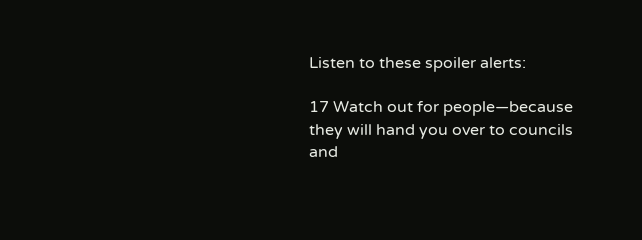Listen to these spoiler alerts:

17 Watch out for people—because they will hand you over to councils and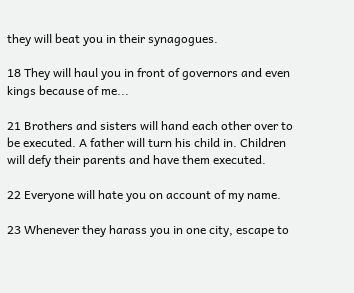they will beat you in their synagogues.

18 They will haul you in front of governors and even kings because of me...

21 Brothers and sisters will hand each other over to be executed. A father will turn his child in. Children will defy their parents and have them executed.

22 Everyone will hate you on account of my name.

23 Whenever they harass you in one city, escape to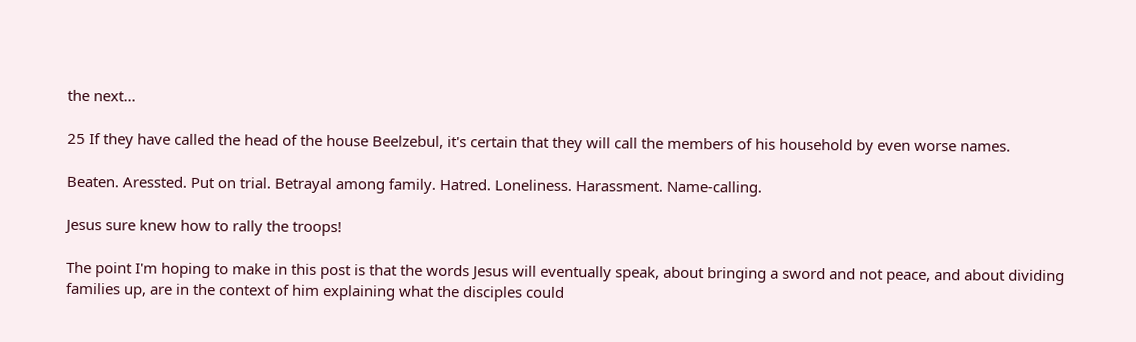the next...

25 If they have called the head of the house Beelzebul, it's certain that they will call the members of his household by even worse names.

Beaten. Aressted. Put on trial. Betrayal among family. Hatred. Loneliness. Harassment. Name-calling.

Jesus sure knew how to rally the troops!

The point I'm hoping to make in this post is that the words Jesus will eventually speak, about bringing a sword and not peace, and about dividing families up, are in the context of him explaining what the disciples could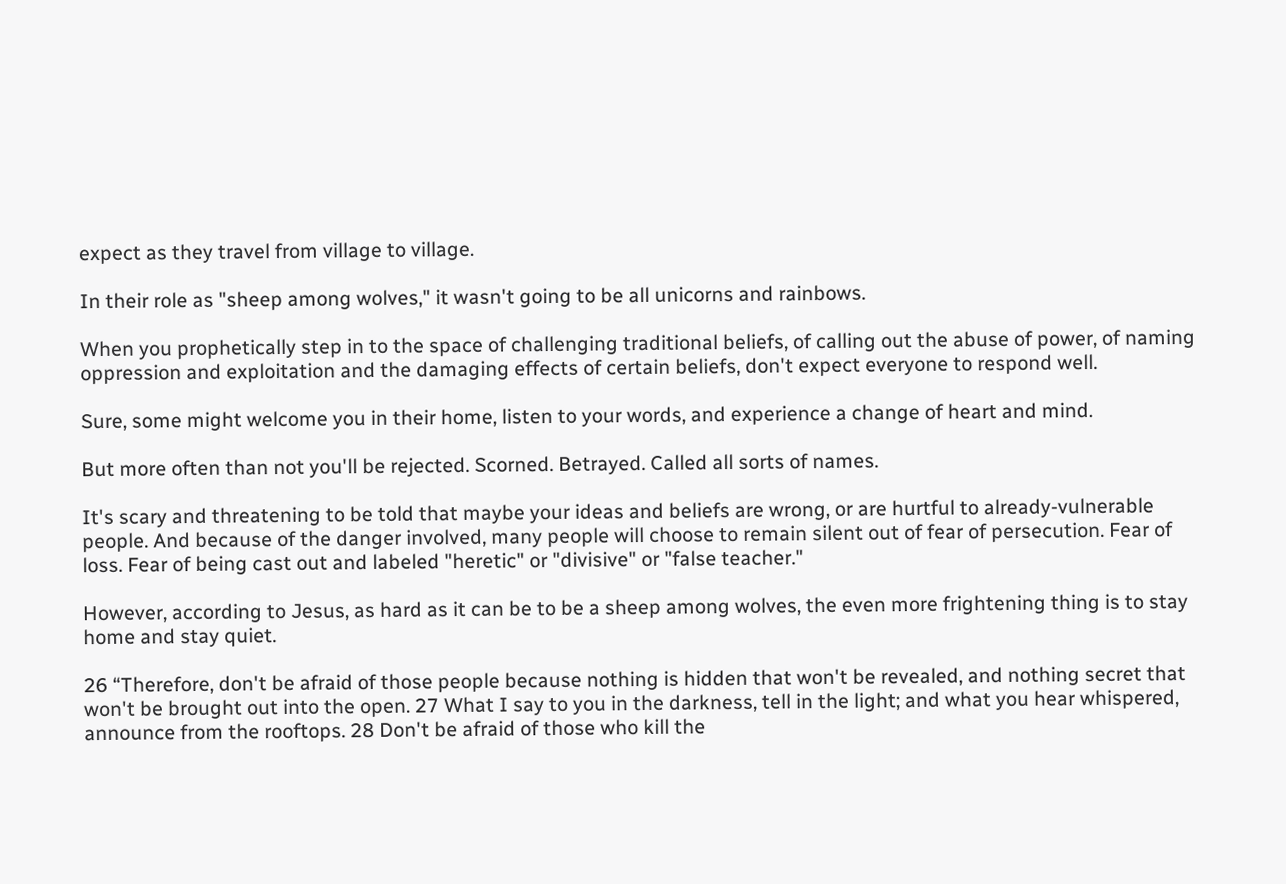expect as they travel from village to village.

In their role as "sheep among wolves," it wasn't going to be all unicorns and rainbows.

When you prophetically step in to the space of challenging traditional beliefs, of calling out the abuse of power, of naming oppression and exploitation and the damaging effects of certain beliefs, don't expect everyone to respond well.

Sure, some might welcome you in their home, listen to your words, and experience a change of heart and mind.

But more often than not you'll be rejected. Scorned. Betrayed. Called all sorts of names.

It's scary and threatening to be told that maybe your ideas and beliefs are wrong, or are hurtful to already-vulnerable people. And because of the danger involved, many people will choose to remain silent out of fear of persecution. Fear of loss. Fear of being cast out and labeled "heretic" or "divisive" or "false teacher."

However, according to Jesus, as hard as it can be to be a sheep among wolves, the even more frightening thing is to stay home and stay quiet.

26 “Therefore, don't be afraid of those people because nothing is hidden that won't be revealed, and nothing secret that won't be brought out into the open. 27 What I say to you in the darkness, tell in the light; and what you hear whispered, announce from the rooftops. 28 Don't be afraid of those who kill the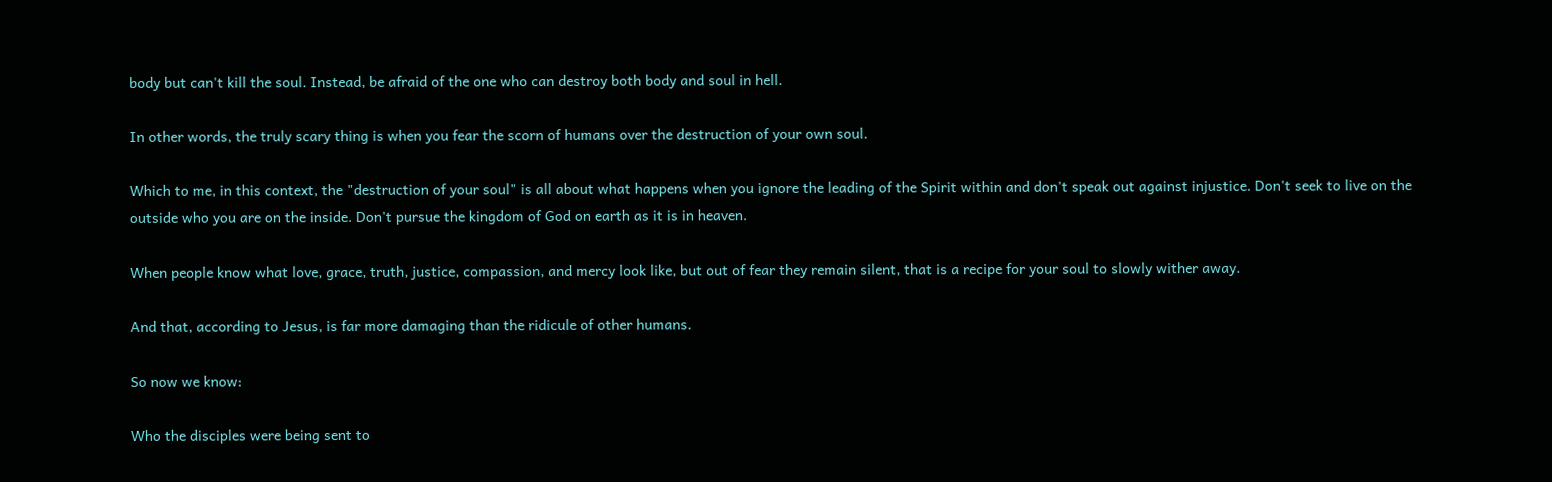body but can't kill the soul. Instead, be afraid of the one who can destroy both body and soul in hell.

In other words, the truly scary thing is when you fear the scorn of humans over the destruction of your own soul.

Which to me, in this context, the "destruction of your soul" is all about what happens when you ignore the leading of the Spirit within and don't speak out against injustice. Don't seek to live on the outside who you are on the inside. Don't pursue the kingdom of God on earth as it is in heaven.

When people know what love, grace, truth, justice, compassion, and mercy look like, but out of fear they remain silent, that is a recipe for your soul to slowly wither away.

And that, according to Jesus, is far more damaging than the ridicule of other humans.

So now we know:

Who the disciples were being sent to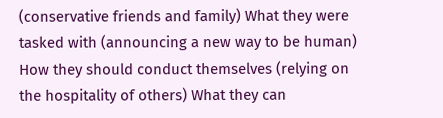(conservative friends and family) What they were tasked with (announcing a new way to be human) How they should conduct themselves (relying on the hospitality of others) What they can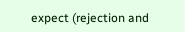expect (rejection and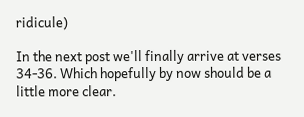ridicule)

In the next post we'll finally arrive at verses 34-36. Which hopefully by now should be a little more clear.